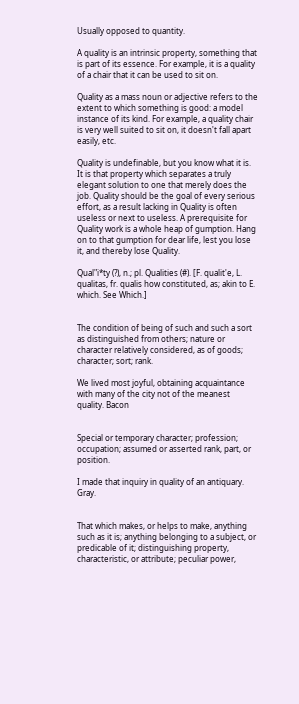Usually opposed to quantity.

A quality is an intrinsic property, something that is part of its essence. For example, it is a quality of a chair that it can be used to sit on.

Quality as a mass noun or adjective refers to the extent to which something is good: a model instance of its kind. For example, a quality chair is very well suited to sit on, it doesn't fall apart easily, etc.

Quality is undefinable, but you know what it is. It is that property which separates a truly elegant solution to one that merely does the job. Quality should be the goal of every serious effort, as a result lacking in Quality is often useless or next to useless. A prerequisite for Quality work is a whole heap of gumption. Hang on to that gumption for dear life, lest you lose it, and thereby lose Quality.

Qual"i*ty (?), n.; pl. Qualities (#). [F. qualit'e, L. qualitas, fr. qualis how constituted, as; akin to E. which. See Which.]


The condition of being of such and such a sort as distinguished from others; nature or character relatively considered, as of goods; character; sort; rank.

We lived most joyful, obtaining acquaintance with many of the city not of the meanest quality. Bacon


Special or temporary character; profession; occupation; assumed or asserted rank, part, or position.

I made that inquiry in quality of an antiquary. Gray.


That which makes, or helps to make, anything such as it is; anything belonging to a subject, or predicable of it; distinguishing property, characteristic, or attribute; peculiar power,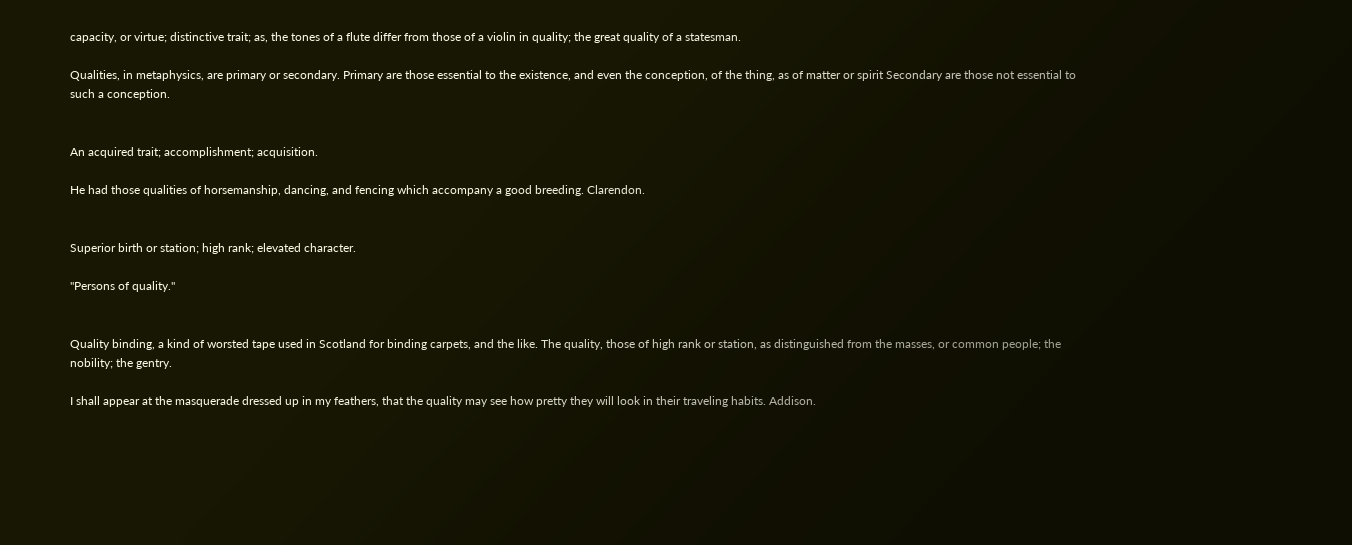capacity, or virtue; distinctive trait; as, the tones of a flute differ from those of a violin in quality; the great quality of a statesman.

Qualities, in metaphysics, are primary or secondary. Primary are those essential to the existence, and even the conception, of the thing, as of matter or spirit Secondary are those not essential to such a conception.


An acquired trait; accomplishment; acquisition.

He had those qualities of horsemanship, dancing, and fencing which accompany a good breeding. Clarendon.


Superior birth or station; high rank; elevated character.

"Persons of quality."


Quality binding, a kind of worsted tape used in Scotland for binding carpets, and the like. The quality, those of high rank or station, as distinguished from the masses, or common people; the nobility; the gentry.

I shall appear at the masquerade dressed up in my feathers, that the quality may see how pretty they will look in their traveling habits. Addison.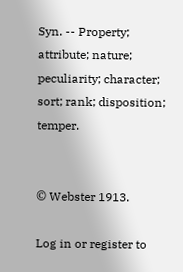Syn. -- Property; attribute; nature; peculiarity; character; sort; rank; disposition; temper.


© Webster 1913.

Log in or register to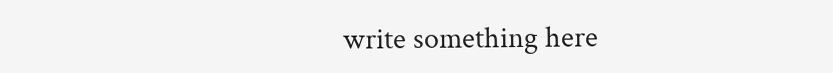write something here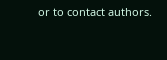or to contact authors.